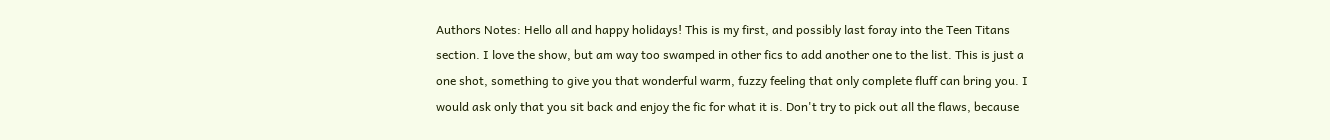Authors Notes: Hello all and happy holidays! This is my first, and possibly last foray into the Teen Titans section. I love the show, but am way too swamped in other fics to add another one to the list. This is just a one shot, something to give you that wonderful warm, fuzzy feeling that only complete fluff can bring you. I would ask only that you sit back and enjoy the fic for what it is. Don't try to pick out all the flaws, because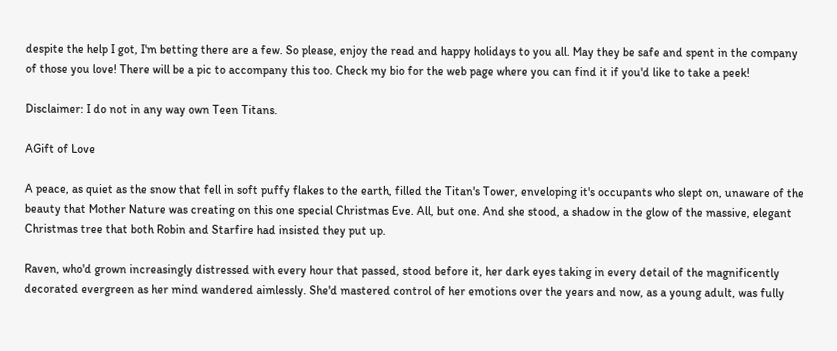despite the help I got, I'm betting there are a few. So please, enjoy the read and happy holidays to you all. May they be safe and spent in the company of those you love! There will be a pic to accompany this too. Check my bio for the web page where you can find it if you'd like to take a peek!

Disclaimer: I do not in any way own Teen Titans.

AGift of Love

A peace, as quiet as the snow that fell in soft puffy flakes to the earth, filled the Titan's Tower, enveloping it's occupants who slept on, unaware of the beauty that Mother Nature was creating on this one special Christmas Eve. All, but one. And she stood, a shadow in the glow of the massive, elegant Christmas tree that both Robin and Starfire had insisted they put up.

Raven, who'd grown increasingly distressed with every hour that passed, stood before it, her dark eyes taking in every detail of the magnificently decorated evergreen as her mind wandered aimlessly. She'd mastered control of her emotions over the years and now, as a young adult, was fully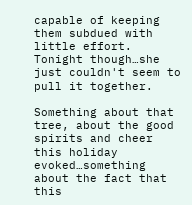capable of keeping them subdued with little effort. Tonight though…she just couldn't seem to pull it together.

Something about that tree, about the good spirits and cheer this holiday evoked…something about the fact that this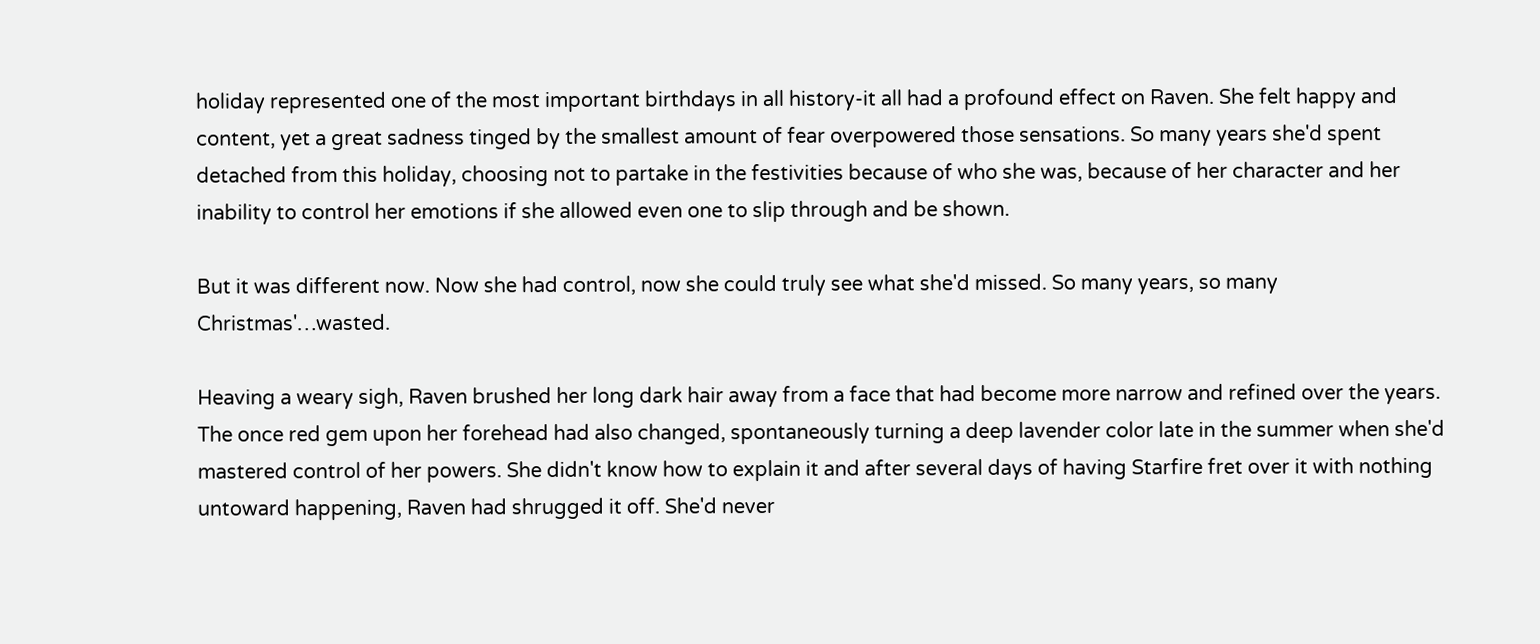holiday represented one of the most important birthdays in all history-it all had a profound effect on Raven. She felt happy and content, yet a great sadness tinged by the smallest amount of fear overpowered those sensations. So many years she'd spent detached from this holiday, choosing not to partake in the festivities because of who she was, because of her character and her inability to control her emotions if she allowed even one to slip through and be shown.

But it was different now. Now she had control, now she could truly see what she'd missed. So many years, so many Christmas'…wasted.

Heaving a weary sigh, Raven brushed her long dark hair away from a face that had become more narrow and refined over the years. The once red gem upon her forehead had also changed, spontaneously turning a deep lavender color late in the summer when she'd mastered control of her powers. She didn't know how to explain it and after several days of having Starfire fret over it with nothing untoward happening, Raven had shrugged it off. She'd never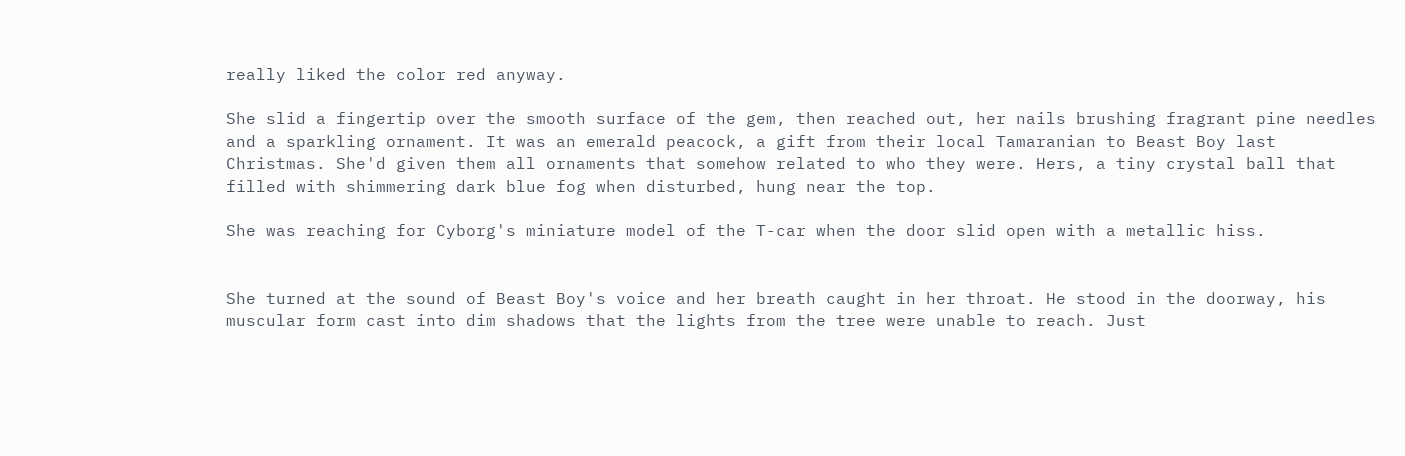really liked the color red anyway.

She slid a fingertip over the smooth surface of the gem, then reached out, her nails brushing fragrant pine needles and a sparkling ornament. It was an emerald peacock, a gift from their local Tamaranian to Beast Boy last Christmas. She'd given them all ornaments that somehow related to who they were. Hers, a tiny crystal ball that filled with shimmering dark blue fog when disturbed, hung near the top.

She was reaching for Cyborg's miniature model of the T-car when the door slid open with a metallic hiss.


She turned at the sound of Beast Boy's voice and her breath caught in her throat. He stood in the doorway, his muscular form cast into dim shadows that the lights from the tree were unable to reach. Just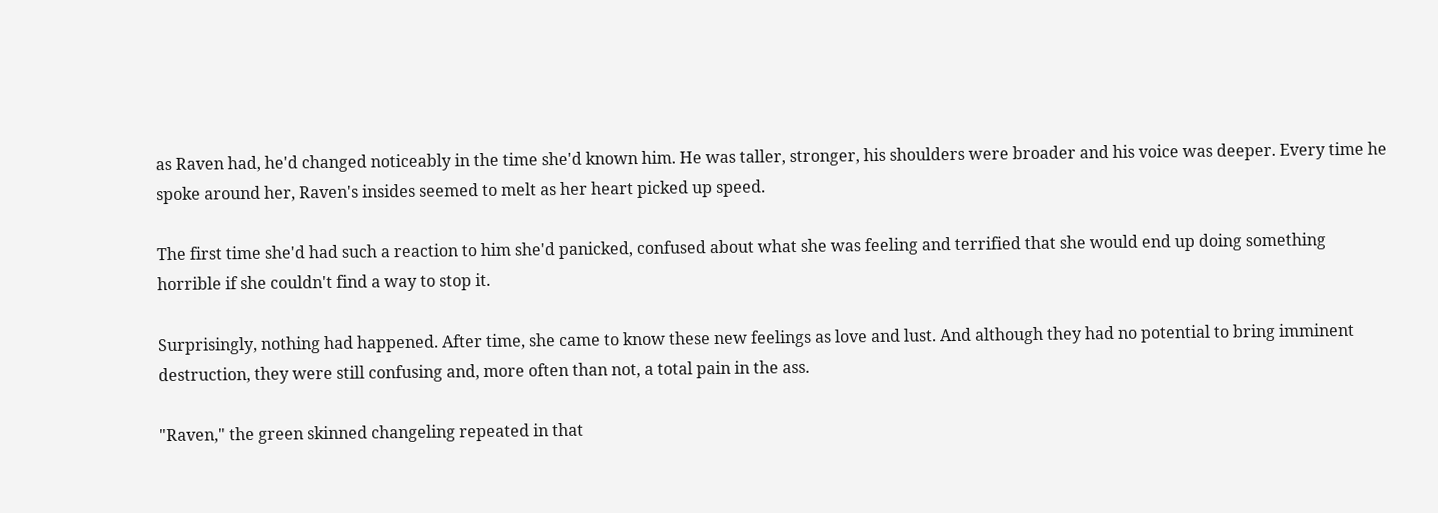as Raven had, he'd changed noticeably in the time she'd known him. He was taller, stronger, his shoulders were broader and his voice was deeper. Every time he spoke around her, Raven's insides seemed to melt as her heart picked up speed.

The first time she'd had such a reaction to him she'd panicked, confused about what she was feeling and terrified that she would end up doing something horrible if she couldn't find a way to stop it.

Surprisingly, nothing had happened. After time, she came to know these new feelings as love and lust. And although they had no potential to bring imminent destruction, they were still confusing and, more often than not, a total pain in the ass.

"Raven," the green skinned changeling repeated in that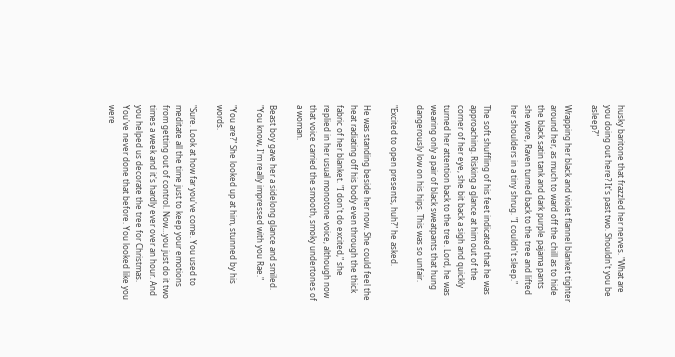husky baritone that frazzled her nerves. "What are you doing out here? It's past two. Shouldn't you be asleep?"

Wrapping her black and violet flannel blanket tighter around her, as much to ward off the chill as to hide the black satin tank and dark purple pajama pants she wore, Raven turned back to the tree and lifted her shoulders in a tiny shrug. "I couldn't sleep."

The soft shuffling of his feet indicated that he was approaching. Risking a glance at him out of the corner of her eye, she bit back a sigh and quickly turned her attention back to the tree. Lord, he was wearing only a pair of black sweatpants that hung dangerously low on his hips. This was so unfair.

"Excited to open presents, huh?" he asked.

He was standing beside her now. She could feel the heat radiating off his body even through the thick fabric of her blanket. "I don't do excited," she replied in her usual monotone voice, although now that voice carried the smooth, smoky undertones of a woman.

Beast boy gave her a sidelong glance and smiled. "You know, I'm really impressed with you Rae."

"You are?" She looked up at him, stunned by his words.

"Sure. Look at how far you've come. You used to meditate all the time just to keep your emotions from getting out of control. Now…you just do it two times a week and it's hardly ever over an hour. And you helped us decorate the tree for Christmas. You've never done that before. You looked like you were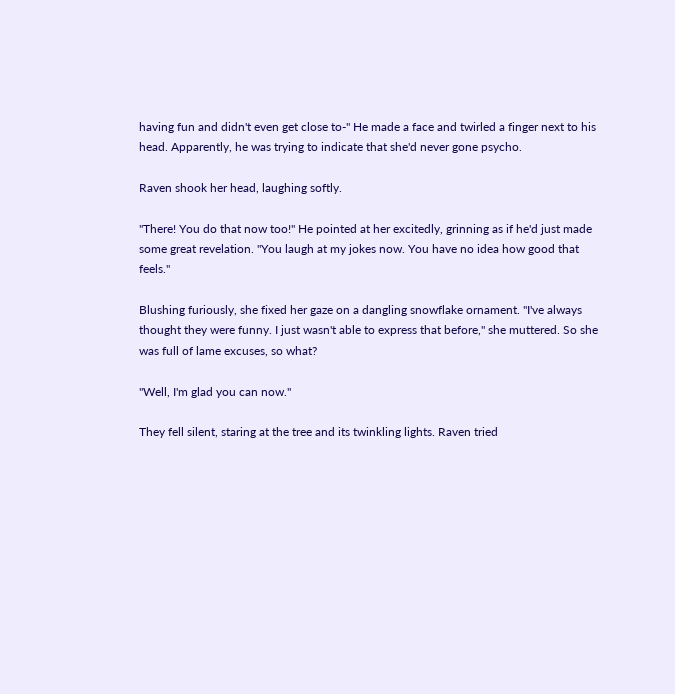having fun and didn't even get close to-" He made a face and twirled a finger next to his head. Apparently, he was trying to indicate that she'd never gone psycho.

Raven shook her head, laughing softly.

"There! You do that now too!" He pointed at her excitedly, grinning as if he'd just made some great revelation. "You laugh at my jokes now. You have no idea how good that feels."

Blushing furiously, she fixed her gaze on a dangling snowflake ornament. "I've always thought they were funny. I just wasn't able to express that before," she muttered. So she was full of lame excuses, so what?

"Well, I'm glad you can now."

They fell silent, staring at the tree and its twinkling lights. Raven tried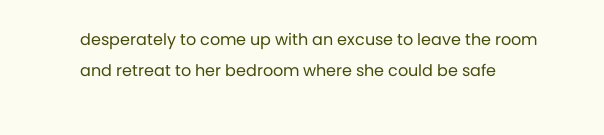desperately to come up with an excuse to leave the room and retreat to her bedroom where she could be safe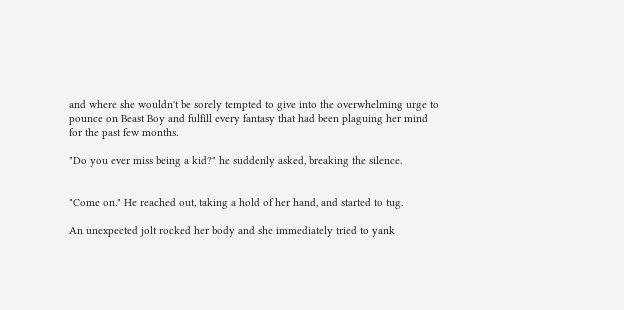and where she wouldn't be sorely tempted to give into the overwhelming urge to pounce on Beast Boy and fulfill every fantasy that had been plaguing her mind for the past few months.

"Do you ever miss being a kid?" he suddenly asked, breaking the silence.


"Come on." He reached out, taking a hold of her hand, and started to tug.

An unexpected jolt rocked her body and she immediately tried to yank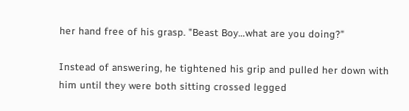her hand free of his grasp. "Beast Boy…what are you doing?"

Instead of answering, he tightened his grip and pulled her down with him until they were both sitting crossed legged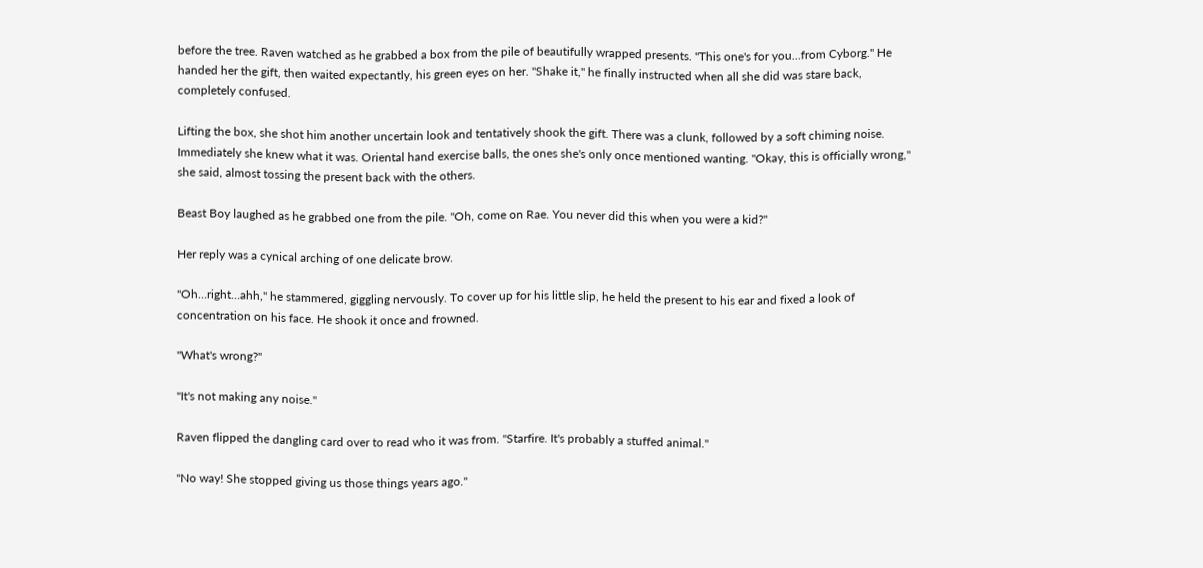before the tree. Raven watched as he grabbed a box from the pile of beautifully wrapped presents. "This one's for you…from Cyborg." He handed her the gift, then waited expectantly, his green eyes on her. "Shake it," he finally instructed when all she did was stare back, completely confused.

Lifting the box, she shot him another uncertain look and tentatively shook the gift. There was a clunk, followed by a soft chiming noise. Immediately she knew what it was. Oriental hand exercise balls, the ones she's only once mentioned wanting. "Okay, this is officially wrong," she said, almost tossing the present back with the others.

Beast Boy laughed as he grabbed one from the pile. "Oh, come on Rae. You never did this when you were a kid?"

Her reply was a cynical arching of one delicate brow.

"Oh…right…ahh," he stammered, giggling nervously. To cover up for his little slip, he held the present to his ear and fixed a look of concentration on his face. He shook it once and frowned.

"What's wrong?"

"It's not making any noise."

Raven flipped the dangling card over to read who it was from. "Starfire. It's probably a stuffed animal."

"No way! She stopped giving us those things years ago."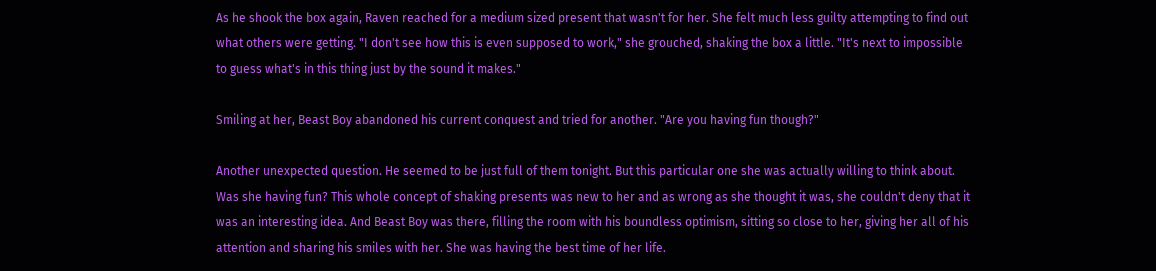As he shook the box again, Raven reached for a medium sized present that wasn't for her. She felt much less guilty attempting to find out what others were getting. "I don't see how this is even supposed to work," she grouched, shaking the box a little. "It's next to impossible to guess what's in this thing just by the sound it makes."

Smiling at her, Beast Boy abandoned his current conquest and tried for another. "Are you having fun though?"

Another unexpected question. He seemed to be just full of them tonight. But this particular one she was actually willing to think about. Was she having fun? This whole concept of shaking presents was new to her and as wrong as she thought it was, she couldn't deny that it was an interesting idea. And Beast Boy was there, filling the room with his boundless optimism, sitting so close to her, giving her all of his attention and sharing his smiles with her. She was having the best time of her life.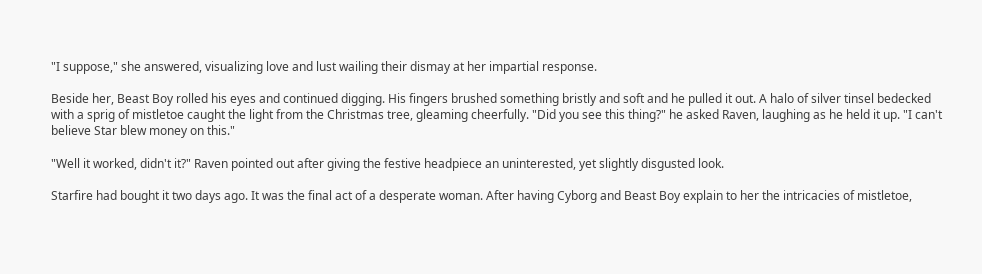"I suppose," she answered, visualizing love and lust wailing their dismay at her impartial response.

Beside her, Beast Boy rolled his eyes and continued digging. His fingers brushed something bristly and soft and he pulled it out. A halo of silver tinsel bedecked with a sprig of mistletoe caught the light from the Christmas tree, gleaming cheerfully. "Did you see this thing?" he asked Raven, laughing as he held it up. "I can't believe Star blew money on this."

"Well it worked, didn't it?" Raven pointed out after giving the festive headpiece an uninterested, yet slightly disgusted look.

Starfire had bought it two days ago. It was the final act of a desperate woman. After having Cyborg and Beast Boy explain to her the intricacies of mistletoe,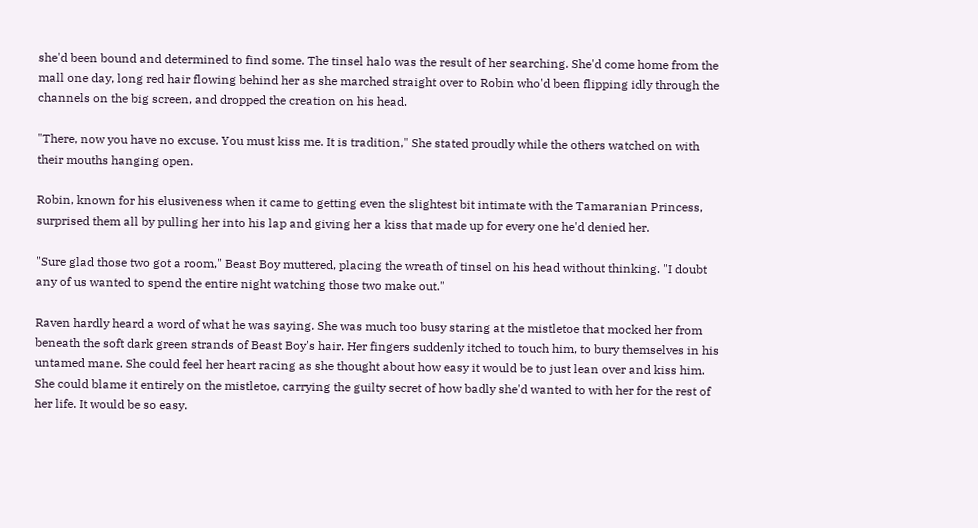she'd been bound and determined to find some. The tinsel halo was the result of her searching. She'd come home from the mall one day, long red hair flowing behind her as she marched straight over to Robin who'd been flipping idly through the channels on the big screen, and dropped the creation on his head.

"There, now you have no excuse. You must kiss me. It is tradition," She stated proudly while the others watched on with their mouths hanging open.

Robin, known for his elusiveness when it came to getting even the slightest bit intimate with the Tamaranian Princess, surprised them all by pulling her into his lap and giving her a kiss that made up for every one he'd denied her.

"Sure glad those two got a room," Beast Boy muttered, placing the wreath of tinsel on his head without thinking. "I doubt any of us wanted to spend the entire night watching those two make out."

Raven hardly heard a word of what he was saying. She was much too busy staring at the mistletoe that mocked her from beneath the soft dark green strands of Beast Boy's hair. Her fingers suddenly itched to touch him, to bury themselves in his untamed mane. She could feel her heart racing as she thought about how easy it would be to just lean over and kiss him. She could blame it entirely on the mistletoe, carrying the guilty secret of how badly she'd wanted to with her for the rest of her life. It would be so easy.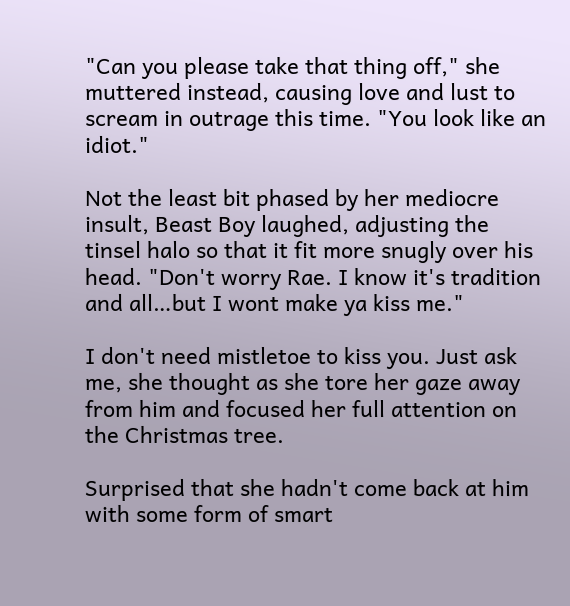"Can you please take that thing off," she muttered instead, causing love and lust to scream in outrage this time. "You look like an idiot."

Not the least bit phased by her mediocre insult, Beast Boy laughed, adjusting the tinsel halo so that it fit more snugly over his head. "Don't worry Rae. I know it's tradition and all…but I wont make ya kiss me."

I don't need mistletoe to kiss you. Just ask me, she thought as she tore her gaze away from him and focused her full attention on the Christmas tree.

Surprised that she hadn't come back at him with some form of smart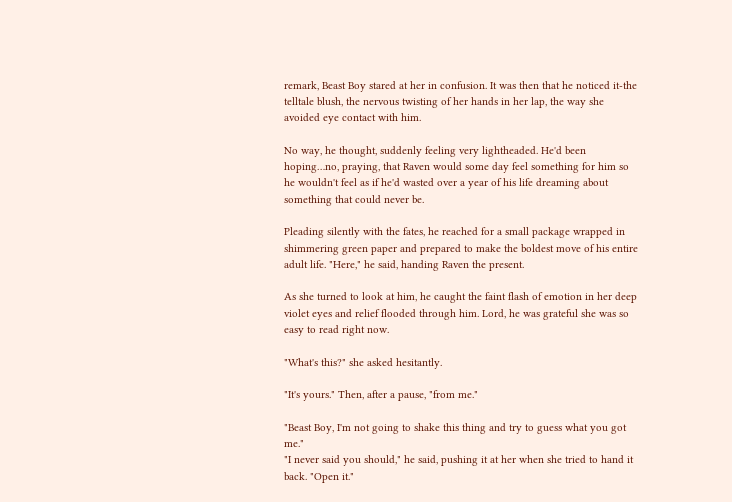remark, Beast Boy stared at her in confusion. It was then that he noticed it-the telltale blush, the nervous twisting of her hands in her lap, the way she avoided eye contact with him.

No way, he thought, suddenly feeling very lightheaded. He'd been hoping…no, praying, that Raven would some day feel something for him so he wouldn't feel as if he'd wasted over a year of his life dreaming about something that could never be.

Pleading silently with the fates, he reached for a small package wrapped in shimmering green paper and prepared to make the boldest move of his entire adult life. "Here," he said, handing Raven the present.

As she turned to look at him, he caught the faint flash of emotion in her deep violet eyes and relief flooded through him. Lord, he was grateful she was so easy to read right now.

"What's this?" she asked hesitantly.

"It's yours." Then, after a pause, "from me."

"Beast Boy, I'm not going to shake this thing and try to guess what you got me."
"I never said you should," he said, pushing it at her when she tried to hand it back. "Open it."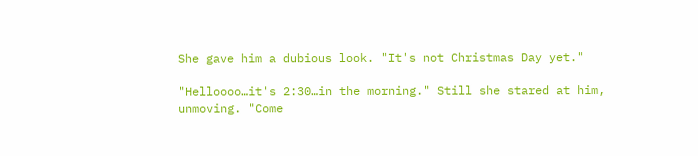She gave him a dubious look. "It's not Christmas Day yet."

"Helloooo…it's 2:30…in the morning." Still she stared at him, unmoving. "Come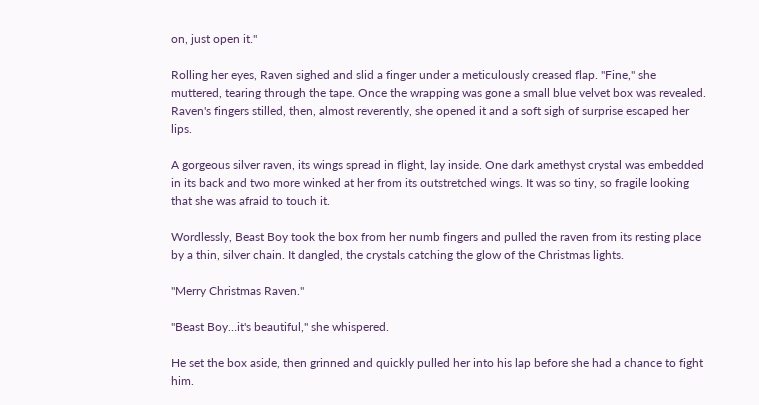on, just open it."

Rolling her eyes, Raven sighed and slid a finger under a meticulously creased flap. "Fine," she muttered, tearing through the tape. Once the wrapping was gone a small blue velvet box was revealed. Raven's fingers stilled, then, almost reverently, she opened it and a soft sigh of surprise escaped her lips.

A gorgeous silver raven, its wings spread in flight, lay inside. One dark amethyst crystal was embedded in its back and two more winked at her from its outstretched wings. It was so tiny, so fragile looking that she was afraid to touch it.

Wordlessly, Beast Boy took the box from her numb fingers and pulled the raven from its resting place by a thin, silver chain. It dangled, the crystals catching the glow of the Christmas lights.

"Merry Christmas Raven."

"Beast Boy…it's beautiful," she whispered.

He set the box aside, then grinned and quickly pulled her into his lap before she had a chance to fight him.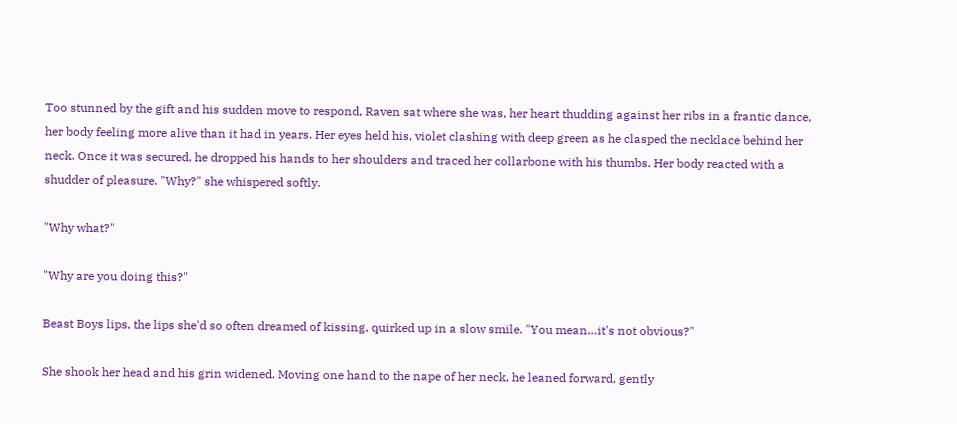Too stunned by the gift and his sudden move to respond, Raven sat where she was, her heart thudding against her ribs in a frantic dance, her body feeling more alive than it had in years. Her eyes held his, violet clashing with deep green as he clasped the necklace behind her neck. Once it was secured, he dropped his hands to her shoulders and traced her collarbone with his thumbs. Her body reacted with a shudder of pleasure. "Why?" she whispered softly.

"Why what?"

"Why are you doing this?"

Beast Boys lips, the lips she'd so often dreamed of kissing, quirked up in a slow smile. "You mean…it's not obvious?"

She shook her head and his grin widened. Moving one hand to the nape of her neck, he leaned forward, gently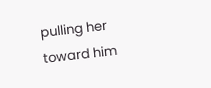pulling her toward him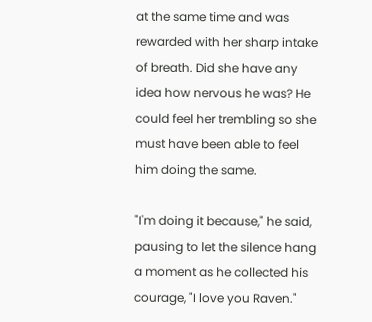at the same time and was rewarded with her sharp intake of breath. Did she have any idea how nervous he was? He could feel her trembling so she must have been able to feel him doing the same.

"I'm doing it because," he said, pausing to let the silence hang a moment as he collected his courage, "I love you Raven."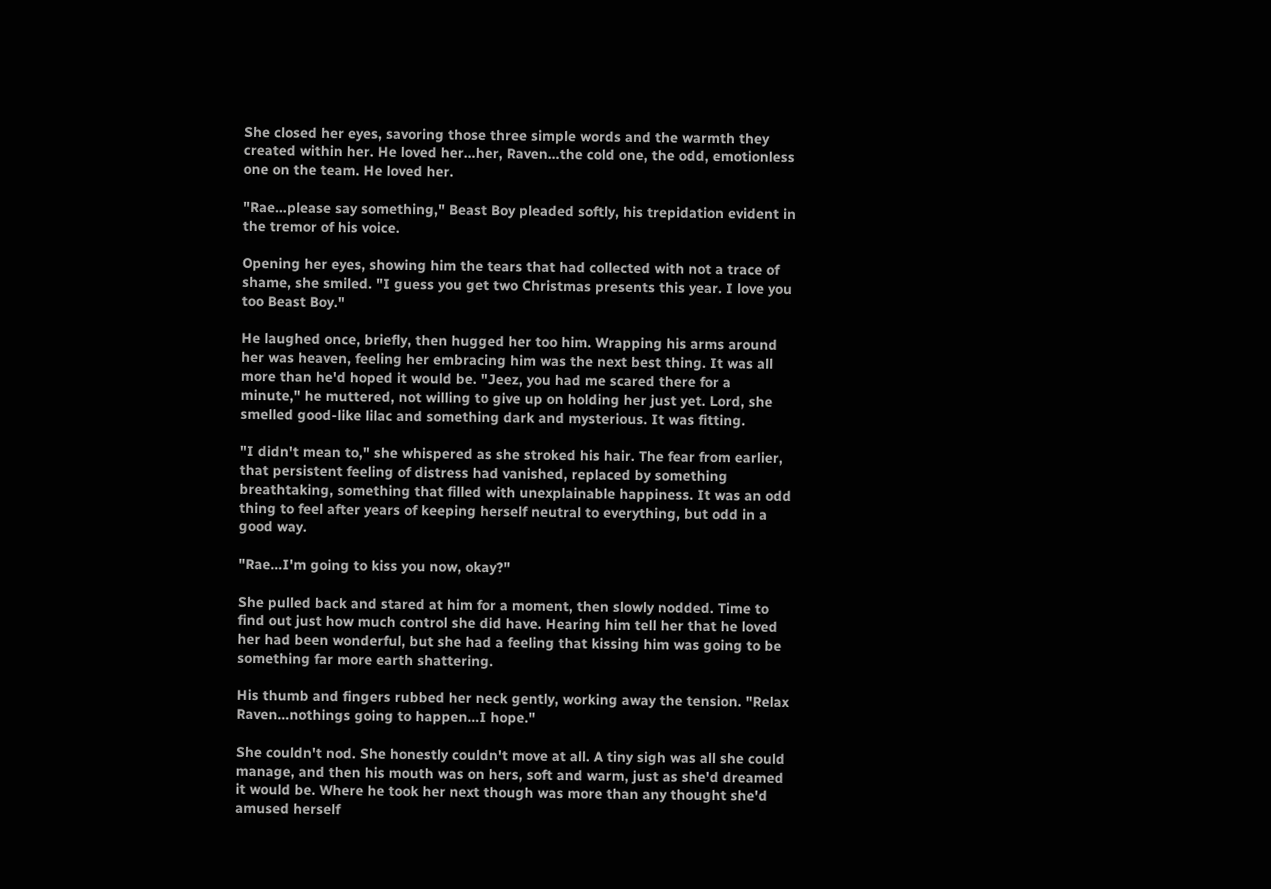She closed her eyes, savoring those three simple words and the warmth they created within her. He loved her…her, Raven…the cold one, the odd, emotionless one on the team. He loved her.

"Rae…please say something," Beast Boy pleaded softly, his trepidation evident in the tremor of his voice.

Opening her eyes, showing him the tears that had collected with not a trace of shame, she smiled. "I guess you get two Christmas presents this year. I love you too Beast Boy."

He laughed once, briefly, then hugged her too him. Wrapping his arms around her was heaven, feeling her embracing him was the next best thing. It was all more than he'd hoped it would be. "Jeez, you had me scared there for a minute," he muttered, not willing to give up on holding her just yet. Lord, she smelled good-like lilac and something dark and mysterious. It was fitting.

"I didn't mean to," she whispered as she stroked his hair. The fear from earlier, that persistent feeling of distress had vanished, replaced by something breathtaking, something that filled with unexplainable happiness. It was an odd thing to feel after years of keeping herself neutral to everything, but odd in a good way.

"Rae…I'm going to kiss you now, okay?"

She pulled back and stared at him for a moment, then slowly nodded. Time to find out just how much control she did have. Hearing him tell her that he loved her had been wonderful, but she had a feeling that kissing him was going to be something far more earth shattering.

His thumb and fingers rubbed her neck gently, working away the tension. "Relax Raven…nothings going to happen…I hope."

She couldn't nod. She honestly couldn't move at all. A tiny sigh was all she could manage, and then his mouth was on hers, soft and warm, just as she'd dreamed it would be. Where he took her next though was more than any thought she'd amused herself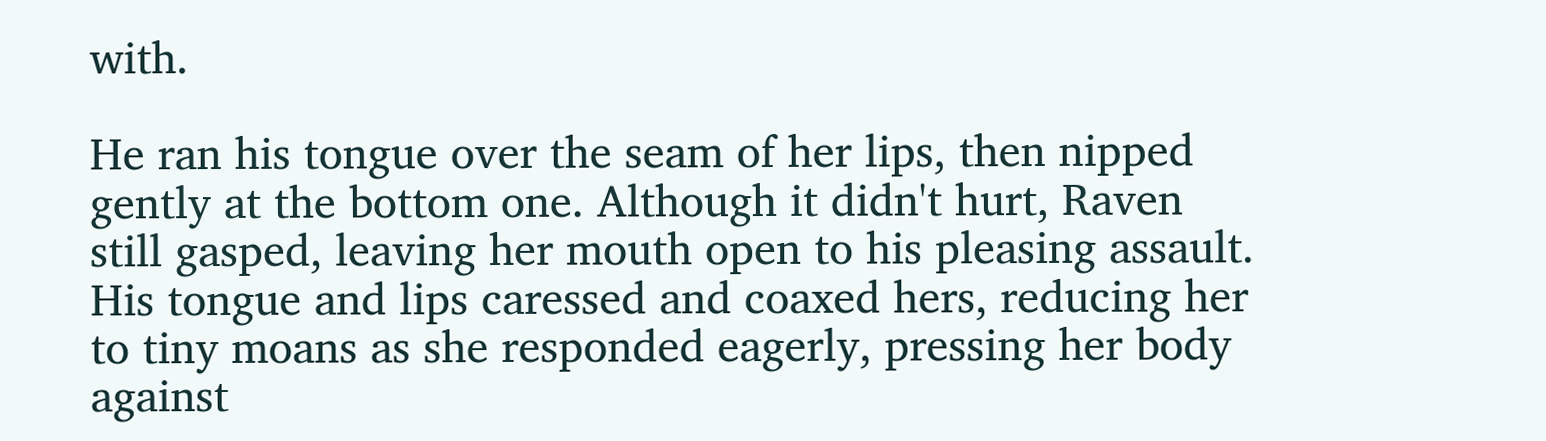with.

He ran his tongue over the seam of her lips, then nipped gently at the bottom one. Although it didn't hurt, Raven still gasped, leaving her mouth open to his pleasing assault. His tongue and lips caressed and coaxed hers, reducing her to tiny moans as she responded eagerly, pressing her body against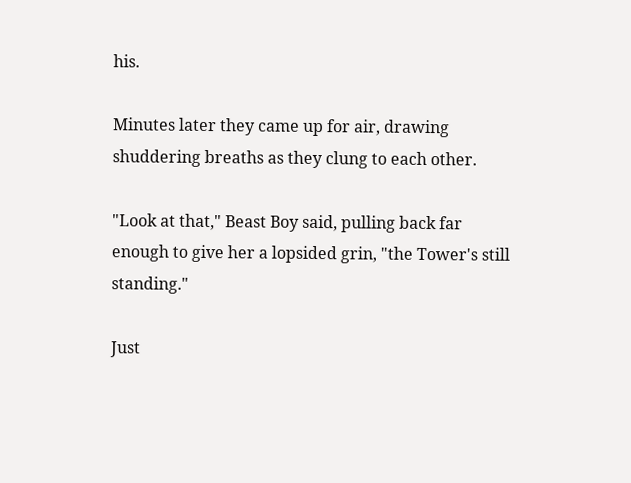his.

Minutes later they came up for air, drawing shuddering breaths as they clung to each other.

"Look at that," Beast Boy said, pulling back far enough to give her a lopsided grin, "the Tower's still standing."

Just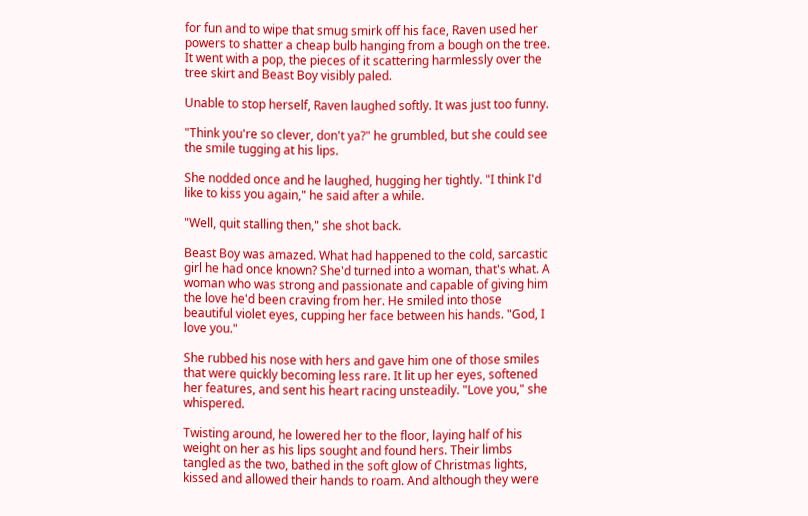for fun and to wipe that smug smirk off his face, Raven used her powers to shatter a cheap bulb hanging from a bough on the tree. It went with a pop, the pieces of it scattering harmlessly over the tree skirt and Beast Boy visibly paled.

Unable to stop herself, Raven laughed softly. It was just too funny.

"Think you're so clever, don't ya?" he grumbled, but she could see the smile tugging at his lips.

She nodded once and he laughed, hugging her tightly. "I think I'd like to kiss you again," he said after a while.

"Well, quit stalling then," she shot back.

Beast Boy was amazed. What had happened to the cold, sarcastic girl he had once known? She'd turned into a woman, that's what. A woman who was strong and passionate and capable of giving him the love he'd been craving from her. He smiled into those beautiful violet eyes, cupping her face between his hands. "God, I love you."

She rubbed his nose with hers and gave him one of those smiles that were quickly becoming less rare. It lit up her eyes, softened her features, and sent his heart racing unsteadily. "Love you," she whispered.

Twisting around, he lowered her to the floor, laying half of his weight on her as his lips sought and found hers. Their limbs tangled as the two, bathed in the soft glow of Christmas lights, kissed and allowed their hands to roam. And although they were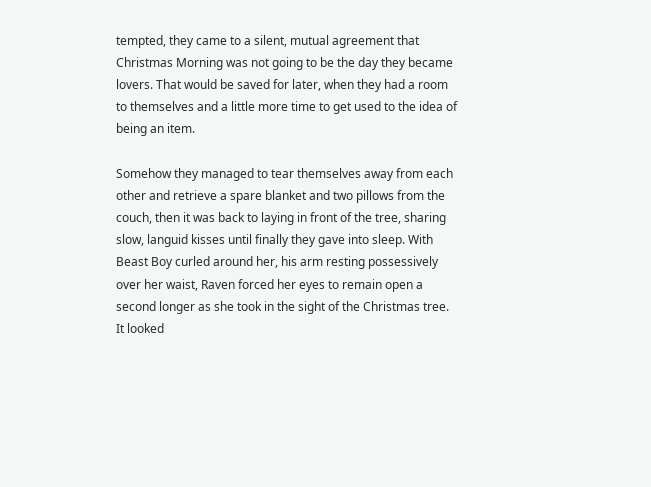tempted, they came to a silent, mutual agreement that Christmas Morning was not going to be the day they became lovers. That would be saved for later, when they had a room to themselves and a little more time to get used to the idea of being an item.

Somehow they managed to tear themselves away from each other and retrieve a spare blanket and two pillows from the couch, then it was back to laying in front of the tree, sharing slow, languid kisses until finally they gave into sleep. With Beast Boy curled around her, his arm resting possessively over her waist, Raven forced her eyes to remain open a second longer as she took in the sight of the Christmas tree. It looked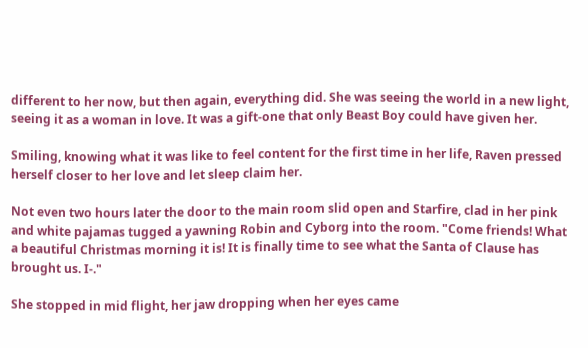different to her now, but then again, everything did. She was seeing the world in a new light, seeing it as a woman in love. It was a gift-one that only Beast Boy could have given her.

Smiling, knowing what it was like to feel content for the first time in her life, Raven pressed herself closer to her love and let sleep claim her.

Not even two hours later the door to the main room slid open and Starfire, clad in her pink and white pajamas tugged a yawning Robin and Cyborg into the room. "Come friends! What a beautiful Christmas morning it is! It is finally time to see what the Santa of Clause has brought us. I-."

She stopped in mid flight, her jaw dropping when her eyes came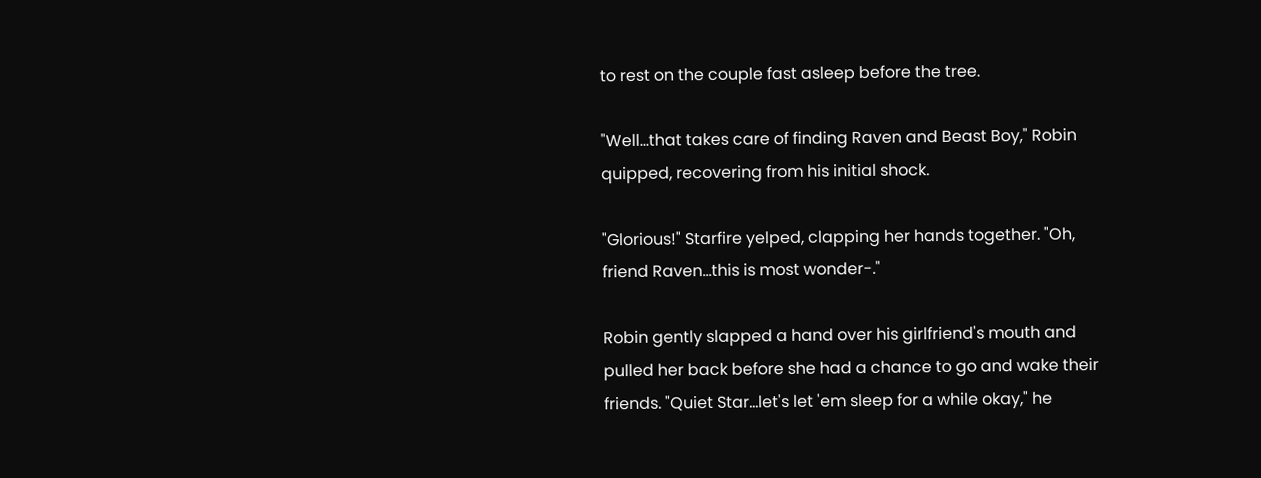to rest on the couple fast asleep before the tree.

"Well…that takes care of finding Raven and Beast Boy," Robin quipped, recovering from his initial shock.

"Glorious!" Starfire yelped, clapping her hands together. "Oh, friend Raven…this is most wonder-."

Robin gently slapped a hand over his girlfriend's mouth and pulled her back before she had a chance to go and wake their friends. "Quiet Star…let's let 'em sleep for a while okay," he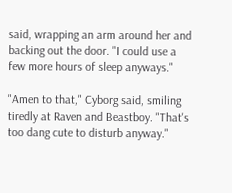said, wrapping an arm around her and backing out the door. "I could use a few more hours of sleep anyways."

"Amen to that," Cyborg said, smiling tiredly at Raven and Beastboy. "That's too dang cute to disturb anyway."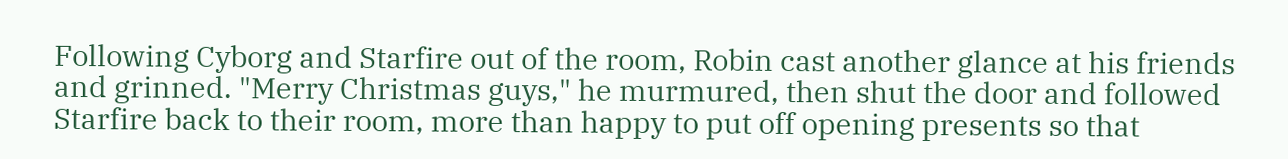Following Cyborg and Starfire out of the room, Robin cast another glance at his friends and grinned. "Merry Christmas guys," he murmured, then shut the door and followed Starfire back to their room, more than happy to put off opening presents so that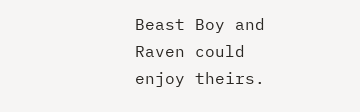Beast Boy and Raven could enjoy theirs.